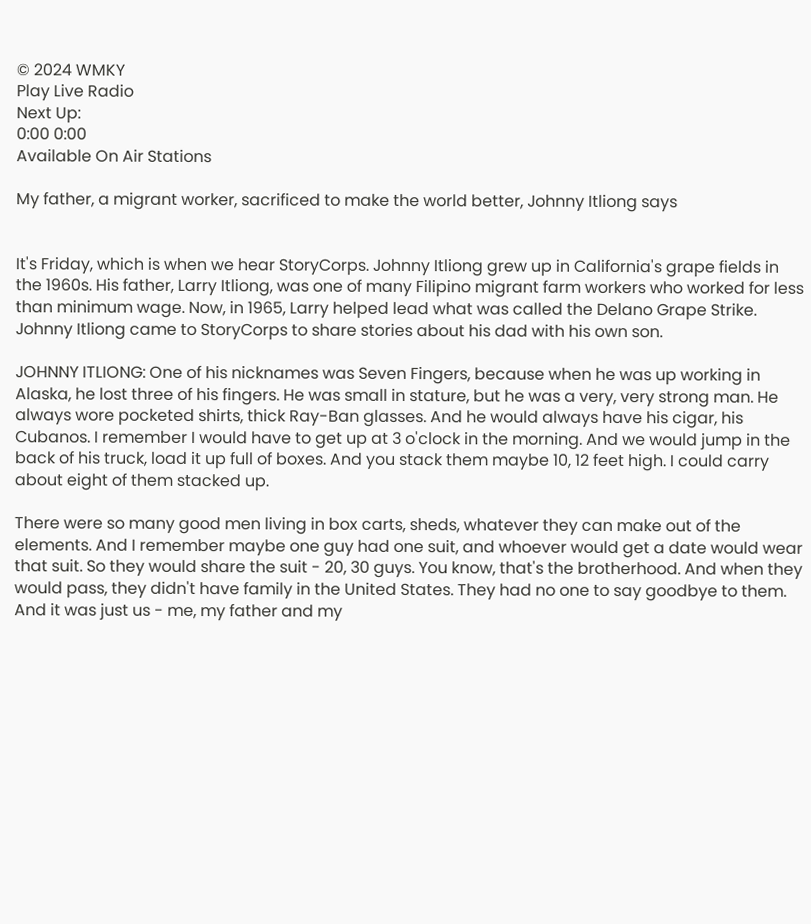© 2024 WMKY
Play Live Radio
Next Up:
0:00 0:00
Available On Air Stations

My father, a migrant worker, sacrificed to make the world better, Johnny Itliong says


It's Friday, which is when we hear StoryCorps. Johnny Itliong grew up in California's grape fields in the 1960s. His father, Larry Itliong, was one of many Filipino migrant farm workers who worked for less than minimum wage. Now, in 1965, Larry helped lead what was called the Delano Grape Strike. Johnny Itliong came to StoryCorps to share stories about his dad with his own son.

JOHNNY ITLIONG: One of his nicknames was Seven Fingers, because when he was up working in Alaska, he lost three of his fingers. He was small in stature, but he was a very, very strong man. He always wore pocketed shirts, thick Ray-Ban glasses. And he would always have his cigar, his Cubanos. I remember I would have to get up at 3 o'clock in the morning. And we would jump in the back of his truck, load it up full of boxes. And you stack them maybe 10, 12 feet high. I could carry about eight of them stacked up.

There were so many good men living in box carts, sheds, whatever they can make out of the elements. And I remember maybe one guy had one suit, and whoever would get a date would wear that suit. So they would share the suit - 20, 30 guys. You know, that's the brotherhood. And when they would pass, they didn't have family in the United States. They had no one to say goodbye to them. And it was just us - me, my father and my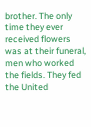brother. The only time they ever received flowers was at their funeral, men who worked the fields. They fed the United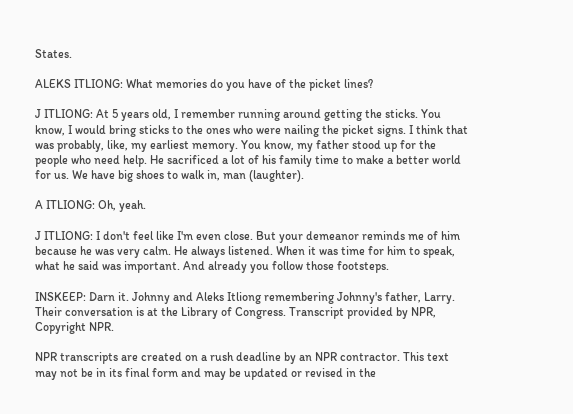States.

ALEKS ITLIONG: What memories do you have of the picket lines?

J ITLIONG: At 5 years old, I remember running around getting the sticks. You know, I would bring sticks to the ones who were nailing the picket signs. I think that was probably, like, my earliest memory. You know, my father stood up for the people who need help. He sacrificed a lot of his family time to make a better world for us. We have big shoes to walk in, man (laughter).

A ITLIONG: Oh, yeah.

J ITLIONG: I don't feel like I'm even close. But your demeanor reminds me of him because he was very calm. He always listened. When it was time for him to speak, what he said was important. And already you follow those footsteps.

INSKEEP: Darn it. Johnny and Aleks Itliong remembering Johnny's father, Larry. Their conversation is at the Library of Congress. Transcript provided by NPR, Copyright NPR.

NPR transcripts are created on a rush deadline by an NPR contractor. This text may not be in its final form and may be updated or revised in the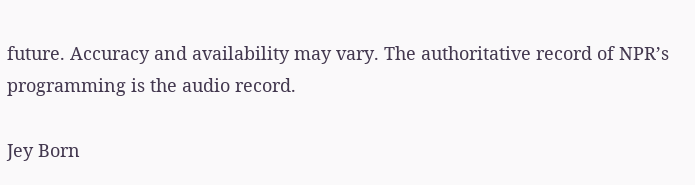future. Accuracy and availability may vary. The authoritative record of NPR’s programming is the audio record.

Jey Born